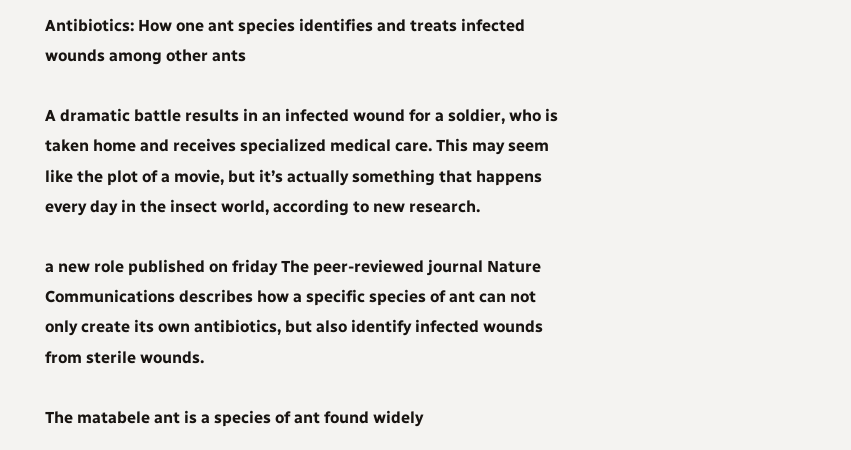Antibiotics: How one ant species identifies and treats infected wounds among other ants

A dramatic battle results in an infected wound for a soldier, who is taken home and receives specialized medical care. This may seem like the plot of a movie, but it’s actually something that happens every day in the insect world, according to new research.

a new role published on friday The peer-reviewed journal Nature Communications describes how a specific species of ant can not only create its own antibiotics, but also identify infected wounds from sterile wounds.

The matabele ant is a species of ant found widely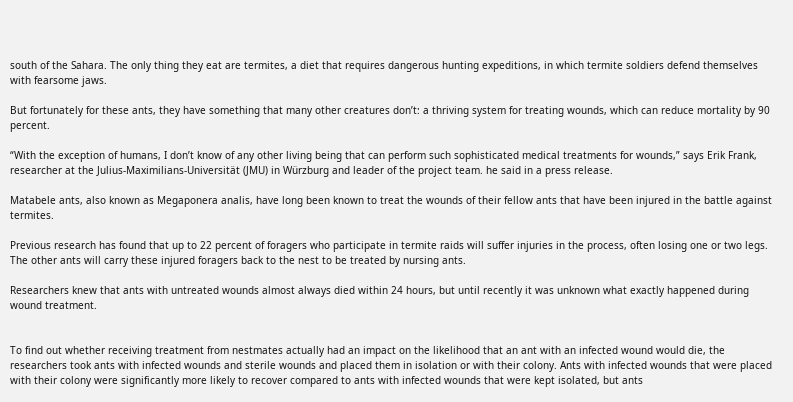south of the Sahara. The only thing they eat are termites, a diet that requires dangerous hunting expeditions, in which termite soldiers defend themselves with fearsome jaws.

But fortunately for these ants, they have something that many other creatures don’t: a thriving system for treating wounds, which can reduce mortality by 90 percent.

“With the exception of humans, I don’t know of any other living being that can perform such sophisticated medical treatments for wounds,” says Erik Frank, researcher at the Julius-Maximilians-Universität (JMU) in Würzburg and leader of the project team. he said in a press release.

Matabele ants, also known as Megaponera analis, have long been known to treat the wounds of their fellow ants that have been injured in the battle against termites.

Previous research has found that up to 22 percent of foragers who participate in termite raids will suffer injuries in the process, often losing one or two legs. The other ants will carry these injured foragers back to the nest to be treated by nursing ants.

Researchers knew that ants with untreated wounds almost always died within 24 hours, but until recently it was unknown what exactly happened during wound treatment.


To find out whether receiving treatment from nestmates actually had an impact on the likelihood that an ant with an infected wound would die, the researchers took ants with infected wounds and sterile wounds and placed them in isolation or with their colony. Ants with infected wounds that were placed with their colony were significantly more likely to recover compared to ants with infected wounds that were kept isolated, but ants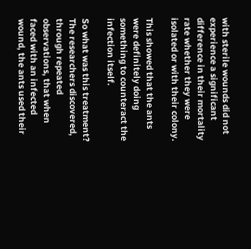with sterile wounds did not experience a significant difference in their mortality rate whether they were isolated or with their colony.

This showed that the ants were definitely doing something to counteract the infection itself.

So what was this treatment? The researchers discovered, through repeated observations, that when faced with an infected wound, the ants used their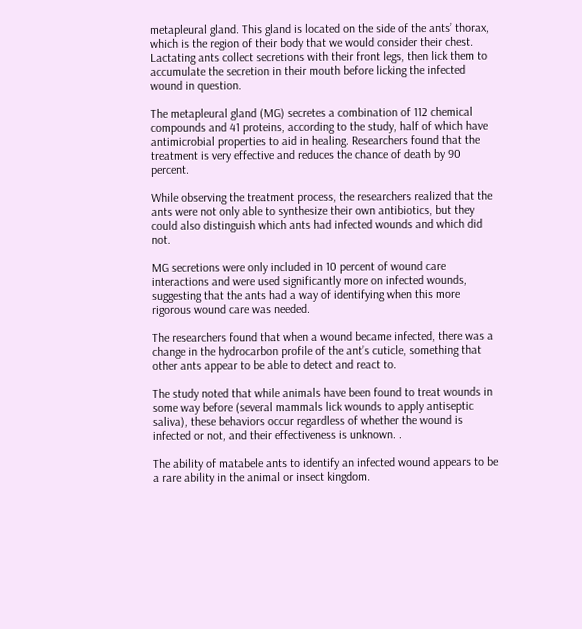metapleural gland. This gland is located on the side of the ants’ thorax, which is the region of their body that we would consider their chest. Lactating ants collect secretions with their front legs, then lick them to accumulate the secretion in their mouth before licking the infected wound in question.

The metapleural gland (MG) secretes a combination of 112 chemical compounds and 41 proteins, according to the study, half of which have antimicrobial properties to aid in healing. Researchers found that the treatment is very effective and reduces the chance of death by 90 percent.

While observing the treatment process, the researchers realized that the ants were not only able to synthesize their own antibiotics, but they could also distinguish which ants had infected wounds and which did not.

MG secretions were only included in 10 percent of wound care interactions and were used significantly more on infected wounds, suggesting that the ants had a way of identifying when this more rigorous wound care was needed.

The researchers found that when a wound became infected, there was a change in the hydrocarbon profile of the ant’s cuticle, something that other ants appear to be able to detect and react to.

The study noted that while animals have been found to treat wounds in some way before (several mammals lick wounds to apply antiseptic saliva), these behaviors occur regardless of whether the wound is infected or not, and their effectiveness is unknown. .

The ability of matabele ants to identify an infected wound appears to be a rare ability in the animal or insect kingdom.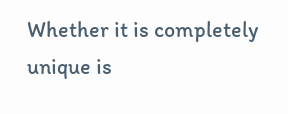Whether it is completely unique is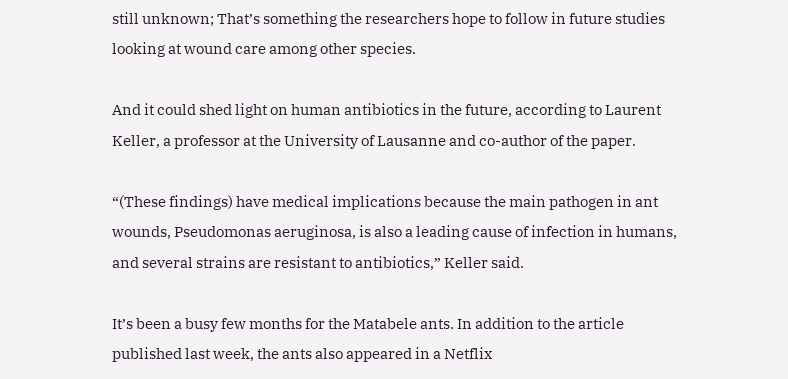still unknown; That’s something the researchers hope to follow in future studies looking at wound care among other species.

And it could shed light on human antibiotics in the future, according to Laurent Keller, a professor at the University of Lausanne and co-author of the paper.

“(These findings) have medical implications because the main pathogen in ant wounds, Pseudomonas aeruginosa, is also a leading cause of infection in humans, and several strains are resistant to antibiotics,” Keller said.

It’s been a busy few months for the Matabele ants. In addition to the article published last week, the ants also appeared in a Netflix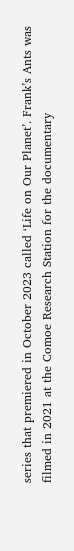series that premiered in October 2023 called ‘Life on Our Planet’. Frank’s Ants was filmed in 2021 at the Comoe Research Station for the documentary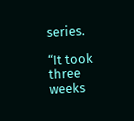series.

“It took three weeks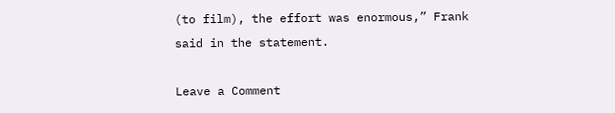(to film), the effort was enormous,” Frank said in the statement.

Leave a Comment